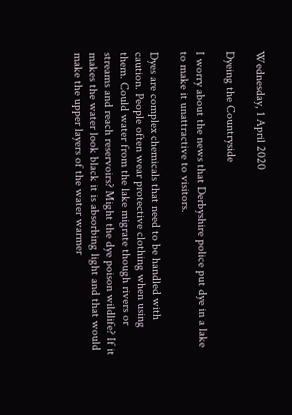Wednesday, 1 April 2020

Dyeing the Countryside

I worry about the news that Derbyshire police put dye in a lake to make it unattractive to visitors.

Dyes are complex chemicals that need to be handled with caution. People often wear protective clothing when using them. Could water from the lake migrate though rivers or streams and reach reservoirs? Might the dye poison wildlife? If it makes the water look black it is absorbing light and that would make the upper layers of the water warmer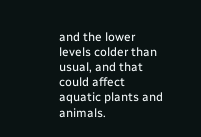and the lower levels colder than usual, and that could affect aquatic plants and animals.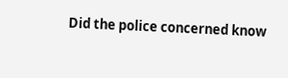Did the police concerned know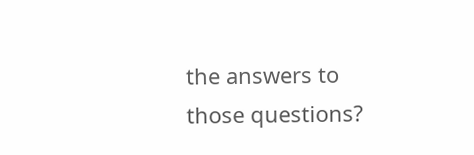the answers to those questions?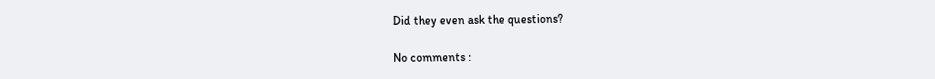Did they even ask the questions?

No comments :